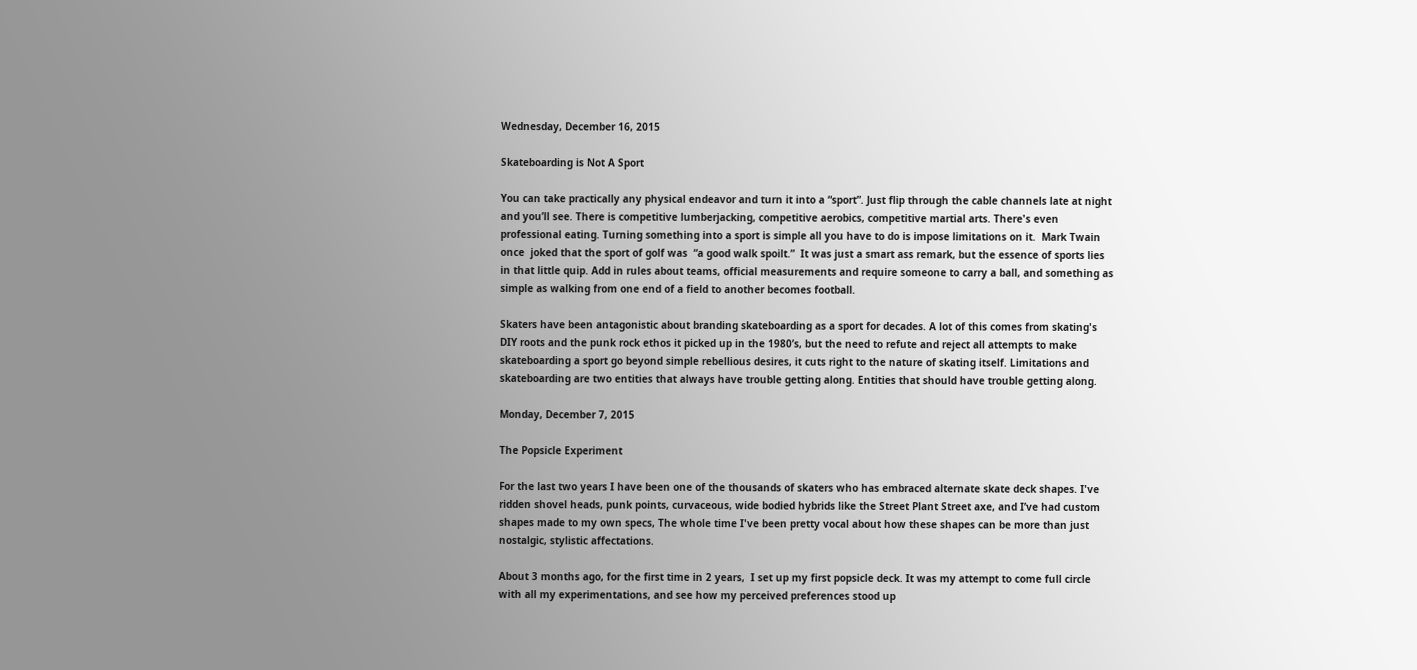Wednesday, December 16, 2015

Skateboarding is Not A Sport

You can take practically any physical endeavor and turn it into a “sport”. Just flip through the cable channels late at night and you’ll see. There is competitive lumberjacking, competitive aerobics, competitive martial arts. There's even professional eating. Turning something into a sport is simple all you have to do is impose limitations on it.  Mark Twain once  joked that the sport of golf was  “a good walk spoilt.”  It was just a smart ass remark, but the essence of sports lies in that little quip. Add in rules about teams, official measurements and require someone to carry a ball, and something as simple as walking from one end of a field to another becomes football.

Skaters have been antagonistic about branding skateboarding as a sport for decades. A lot of this comes from skating's DIY roots and the punk rock ethos it picked up in the 1980’s, but the need to refute and reject all attempts to make skateboarding a sport go beyond simple rebellious desires, it cuts right to the nature of skating itself. Limitations and skateboarding are two entities that always have trouble getting along. Entities that should have trouble getting along.

Monday, December 7, 2015

The Popsicle Experiment

For the last two years I have been one of the thousands of skaters who has embraced alternate skate deck shapes. I've ridden shovel heads, punk points, curvaceous, wide bodied hybrids like the Street Plant Street axe, and I’ve had custom shapes made to my own specs, The whole time I've been pretty vocal about how these shapes can be more than just nostalgic, stylistic affectations.

About 3 months ago, for the first time in 2 years,  I set up my first popsicle deck. It was my attempt to come full circle with all my experimentations, and see how my perceived preferences stood up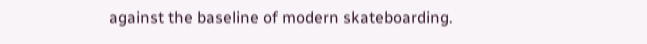against the baseline of modern skateboarding.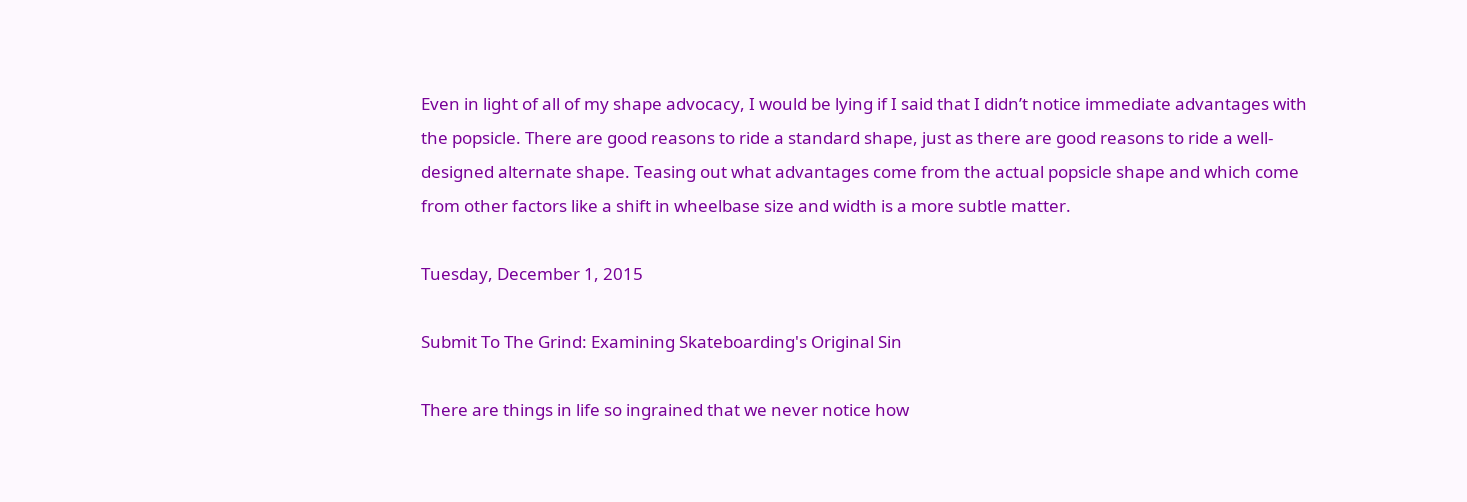Even in light of all of my shape advocacy, I would be lying if I said that I didn’t notice immediate advantages with the popsicle. There are good reasons to ride a standard shape, just as there are good reasons to ride a well-designed alternate shape. Teasing out what advantages come from the actual popsicle shape and which come from other factors like a shift in wheelbase size and width is a more subtle matter.

Tuesday, December 1, 2015

Submit To The Grind: Examining Skateboarding's Original Sin

There are things in life so ingrained that we never notice how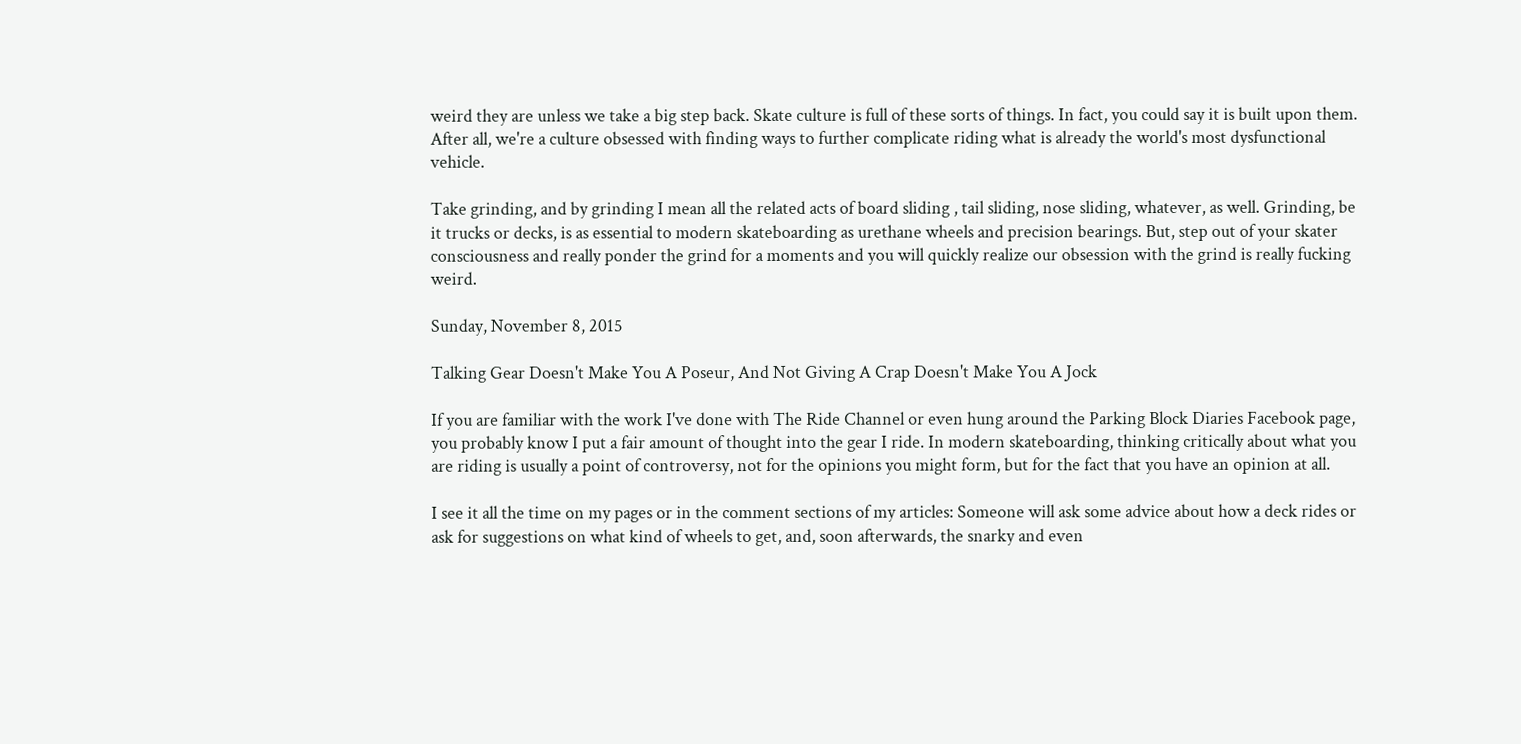weird they are unless we take a big step back. Skate culture is full of these sorts of things. In fact, you could say it is built upon them. After all, we're a culture obsessed with finding ways to further complicate riding what is already the world's most dysfunctional vehicle.

Take grinding, and by grinding I mean all the related acts of board sliding , tail sliding, nose sliding, whatever, as well. Grinding, be it trucks or decks, is as essential to modern skateboarding as urethane wheels and precision bearings. But, step out of your skater consciousness and really ponder the grind for a moments and you will quickly realize our obsession with the grind is really fucking weird.

Sunday, November 8, 2015

Talking Gear Doesn't Make You A Poseur, And Not Giving A Crap Doesn't Make You A Jock

If you are familiar with the work I've done with The Ride Channel or even hung around the Parking Block Diaries Facebook page, you probably know I put a fair amount of thought into the gear I ride. In modern skateboarding, thinking critically about what you are riding is usually a point of controversy, not for the opinions you might form, but for the fact that you have an opinion at all.

I see it all the time on my pages or in the comment sections of my articles: Someone will ask some advice about how a deck rides or ask for suggestions on what kind of wheels to get, and, soon afterwards, the snarky and even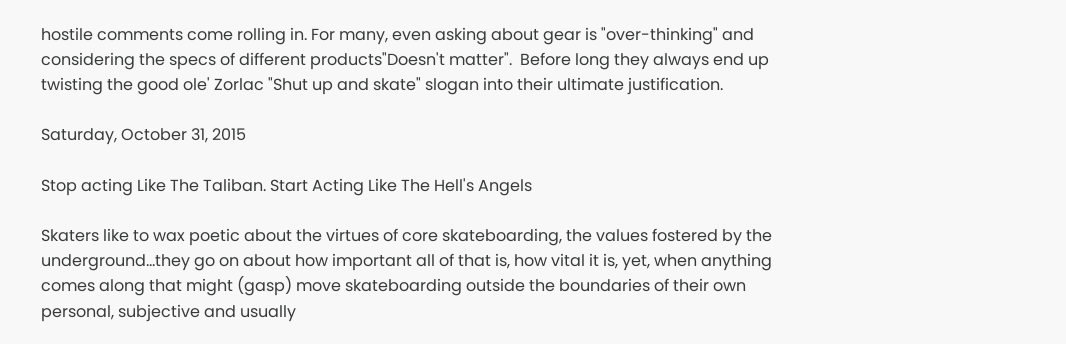hostile comments come rolling in. For many, even asking about gear is "over-thinking" and considering the specs of different products"Doesn't matter".  Before long they always end up twisting the good ole' Zorlac "Shut up and skate" slogan into their ultimate justification.

Saturday, October 31, 2015

Stop acting Like The Taliban. Start Acting Like The Hell's Angels

Skaters like to wax poetic about the virtues of core skateboarding, the values fostered by the underground...they go on about how important all of that is, how vital it is, yet, when anything comes along that might (gasp) move skateboarding outside the boundaries of their own personal, subjective and usually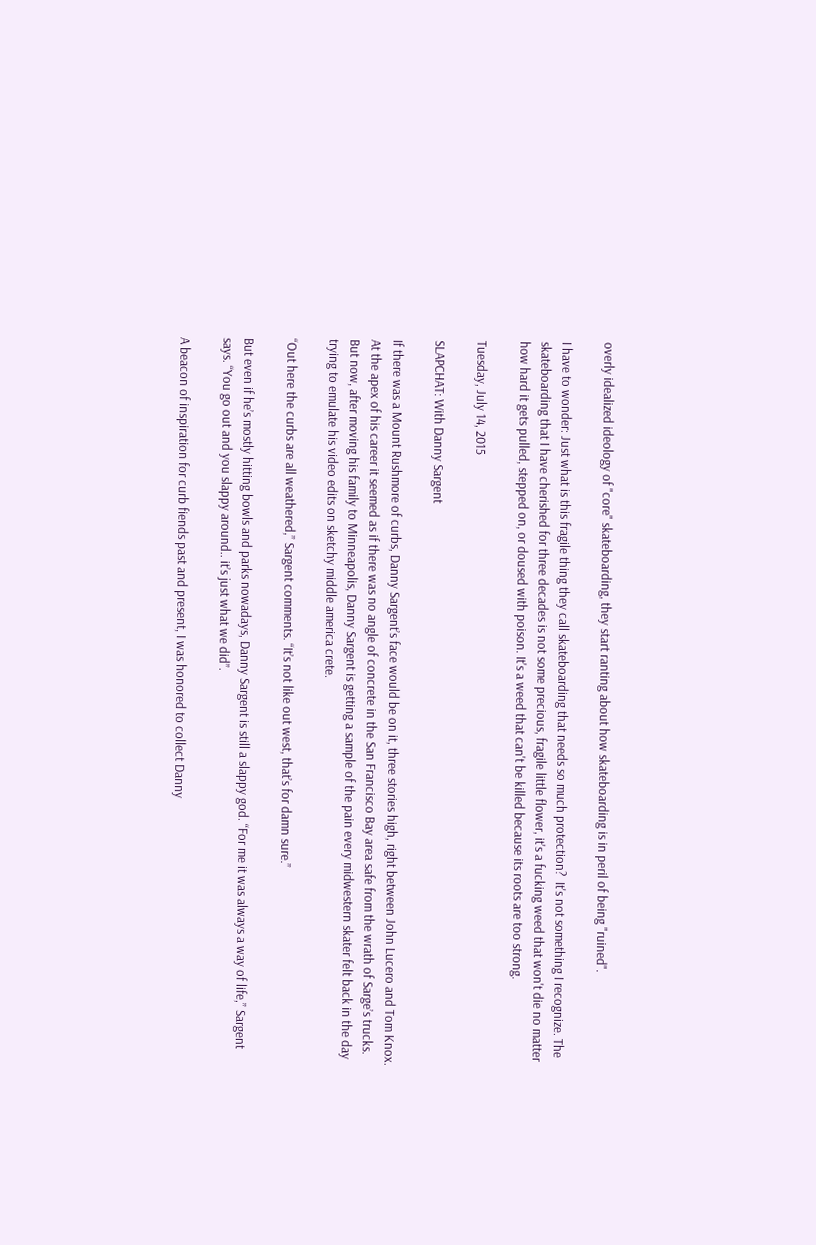overly idealized ideology of "core" skateboarding, they start ranting about how skateboarding is in peril of being "ruined".

I have to wonder: Just what is this fragile thing they call skateboarding that needs so much protection?  It's not something I recognize. The skateboarding that I have cherished for three decades is not some precious, fragile little flower, it's a fucking weed that won't die no matter how hard it gets pulled, stepped on, or doused with poison. It's a weed that can't be killed because its roots are too strong.

Tuesday, July 14, 2015

SLAPCHAT: With Danny Sargent

If there was a Mount Rushmore of curbs, Danny Sargent’s face would be on it, three stories high, right between John Lucero and Tom Knox. At the apex of his career it seemed as if there was no angle of concrete in the San Francisco Bay area safe from the wrath of Sarge’s trucks. But now, after moving his family to Minneapolis, Danny Sargent is getting a sample of the pain every midwestern skater felt back in the day trying to emulate his video edits on sketchy middle america crete.

“Out here the curbs are all weathered,” Sargent comments. “It’s not like out west, that’s for damn sure.”

But even if he’s mostly hitting bowls and parks nowadays, Danny Sargent is still a slappy god. “For me it was always a way of life,” Sargent says. “You go out and you slappy around.. it’s just what we did”.

A beacon of inspiration for curb fiends past and present, I was honored to collect Danny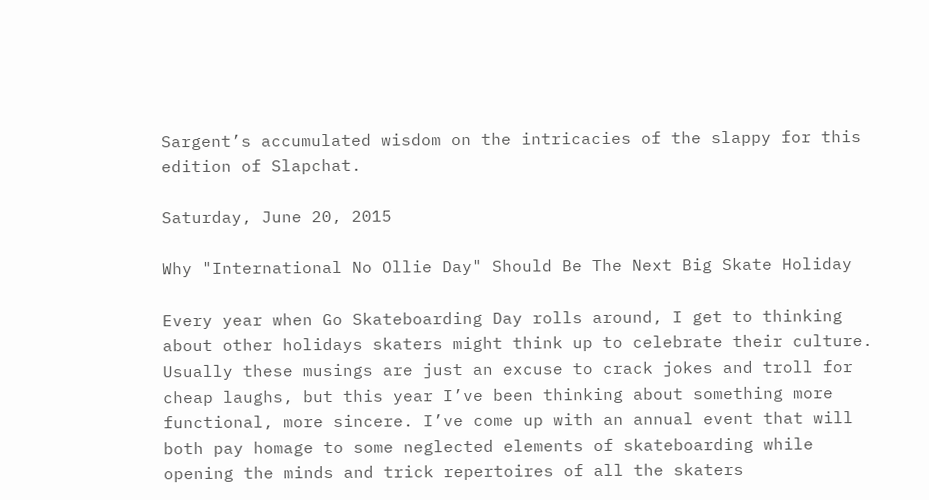Sargent’s accumulated wisdom on the intricacies of the slappy for this edition of Slapchat.

Saturday, June 20, 2015

Why "International No Ollie Day" Should Be The Next Big Skate Holiday

Every year when Go Skateboarding Day rolls around, I get to thinking about other holidays skaters might think up to celebrate their culture. Usually these musings are just an excuse to crack jokes and troll for cheap laughs, but this year I’ve been thinking about something more functional, more sincere. I’ve come up with an annual event that will both pay homage to some neglected elements of skateboarding while opening the minds and trick repertoires of all the skaters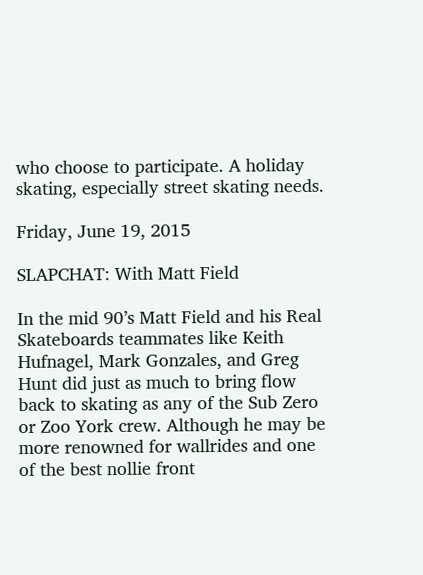who choose to participate. A holiday skating, especially street skating needs.

Friday, June 19, 2015

SLAPCHAT: With Matt Field

In the mid 90’s Matt Field and his Real Skateboards teammates like Keith Hufnagel, Mark Gonzales, and Greg Hunt did just as much to bring flow back to skating as any of the Sub Zero or Zoo York crew. Although he may be more renowned for wallrides and one of the best nollie front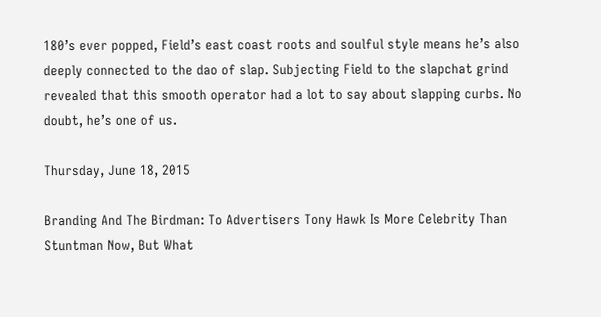180’s ever popped, Field’s east coast roots and soulful style means he’s also deeply connected to the dao of slap. Subjecting Field to the slapchat grind revealed that this smooth operator had a lot to say about slapping curbs. No doubt, he’s one of us.

Thursday, June 18, 2015

Branding And The Birdman: To Advertisers Tony Hawk Is More Celebrity Than Stuntman Now, But What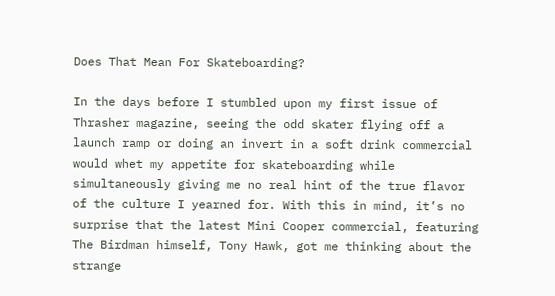Does That Mean For Skateboarding?

In the days before I stumbled upon my first issue of Thrasher magazine, seeing the odd skater flying off a launch ramp or doing an invert in a soft drink commercial would whet my appetite for skateboarding while simultaneously giving me no real hint of the true flavor of the culture I yearned for. With this in mind, it’s no surprise that the latest Mini Cooper commercial, featuring The Birdman himself, Tony Hawk, got me thinking about the strange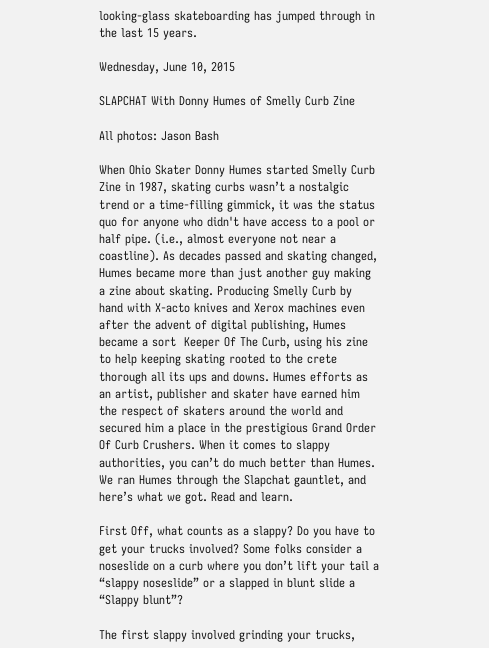looking-glass skateboarding has jumped through in the last 15 years.

Wednesday, June 10, 2015

SLAPCHAT With Donny Humes of Smelly Curb Zine

All photos: Jason Bash

When Ohio Skater Donny Humes started Smelly Curb Zine in 1987, skating curbs wasn’t a nostalgic trend or a time-filling gimmick, it was the status quo for anyone who didn't have access to a pool or half pipe. (i.e., almost everyone not near a coastline). As decades passed and skating changed, Humes became more than just another guy making a zine about skating. Producing Smelly Curb by hand with X-acto knives and Xerox machines even after the advent of digital publishing, Humes became a sort  Keeper Of The Curb, using his zine to help keeping skating rooted to the crete thorough all its ups and downs. Humes efforts as an artist, publisher and skater have earned him the respect of skaters around the world and secured him a place in the prestigious Grand Order Of Curb Crushers. When it comes to slappy authorities, you can’t do much better than Humes. We ran Humes through the Slapchat gauntlet, and here’s what we got. Read and learn.

First Off, what counts as a slappy? Do you have to get your trucks involved? Some folks consider a noseslide on a curb where you don’t lift your tail a “slappy noseslide” or a slapped in blunt slide a “Slappy blunt”?

The first slappy involved grinding your trucks,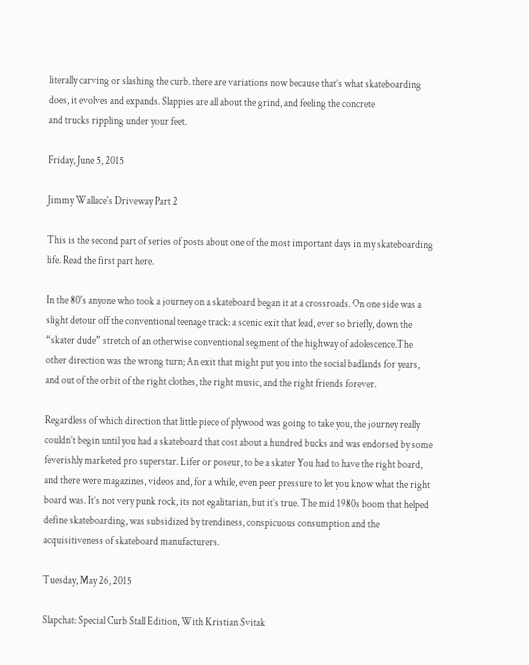literally carving or slashing the curb. there are variations now because that’s what skateboarding does, it evolves and expands. Slappies are all about the grind, and feeling the concrete
and trucks rippling under your feet.

Friday, June 5, 2015

Jimmy Wallace's Driveway Part 2

This is the second part of series of posts about one of the most important days in my skateboarding life. Read the first part here.

In the 80's anyone who took a journey on a skateboard began it at a crossroads. On one side was a slight detour off the conventional teenage track: a scenic exit that lead, ever so briefly, down the “skater dude” stretch of an otherwise conventional segment of the highway of adolescence.The other direction was the wrong turn; An exit that might put you into the social badlands for years, and out of the orbit of the right clothes, the right music, and the right friends forever.

Regardless of which direction that little piece of plywood was going to take you, the journey really couldn’t begin until you had a skateboard that cost about a hundred bucks and was endorsed by some feverishly marketed pro superstar. Lifer or poseur, to be a skater You had to have the right board, and there were magazines, videos and, for a while, even peer pressure to let you know what the right board was. It’s not very punk rock, its not egalitarian, but it’s true. The mid 1980s boom that helped define skateboarding, was subsidized by trendiness, conspicuous consumption and the acquisitiveness of skateboard manufacturers.

Tuesday, May 26, 2015

Slapchat: Special Curb Stall Edition, With Kristian Svitak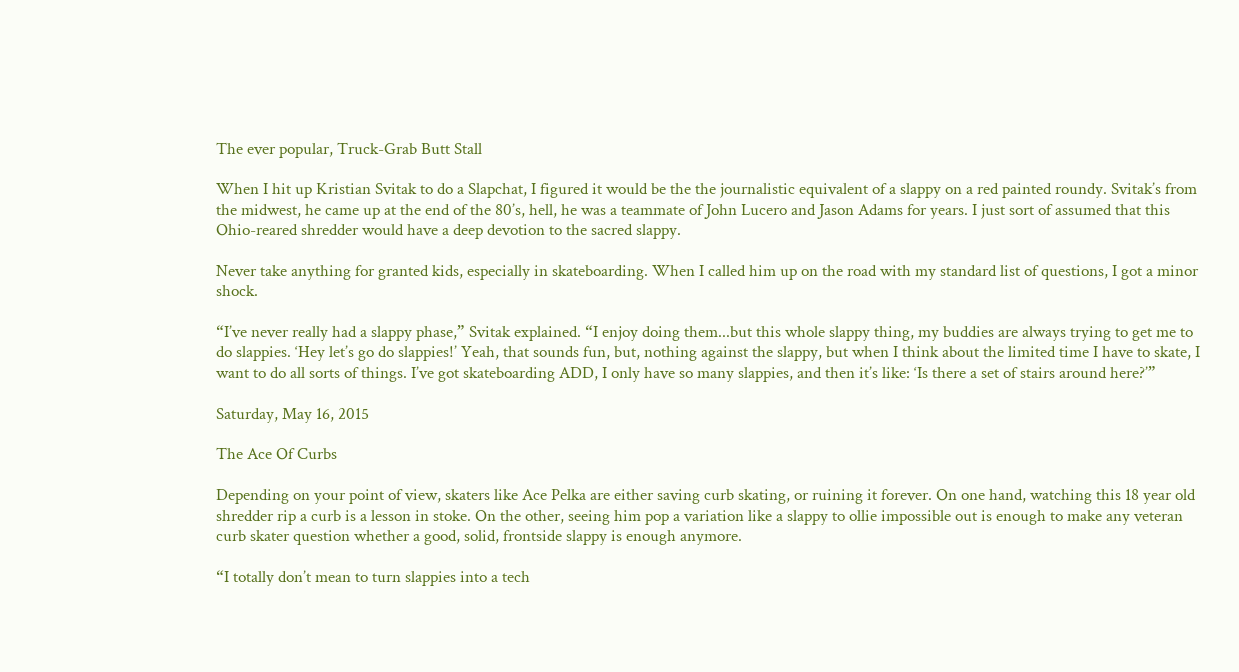The ever popular, Truck-Grab Butt Stall

When I hit up Kristian Svitak to do a Slapchat, I figured it would be the the journalistic equivalent of a slappy on a red painted roundy. Svitak’s from the midwest, he came up at the end of the 80’s, hell, he was a teammate of John Lucero and Jason Adams for years. I just sort of assumed that this Ohio-reared shredder would have a deep devotion to the sacred slappy.

Never take anything for granted kids, especially in skateboarding. When I called him up on the road with my standard list of questions, I got a minor shock.

“I’ve never really had a slappy phase,” Svitak explained. “I enjoy doing them...but this whole slappy thing, my buddies are always trying to get me to do slappies. ‘Hey let’s go do slappies!’ Yeah, that sounds fun, but, nothing against the slappy, but when I think about the limited time I have to skate, I want to do all sorts of things. I’ve got skateboarding ADD, I only have so many slappies, and then it’s like: ‘Is there a set of stairs around here?’”

Saturday, May 16, 2015

The Ace Of Curbs

Depending on your point of view, skaters like Ace Pelka are either saving curb skating, or ruining it forever. On one hand, watching this 18 year old shredder rip a curb is a lesson in stoke. On the other, seeing him pop a variation like a slappy to ollie impossible out is enough to make any veteran curb skater question whether a good, solid, frontside slappy is enough anymore.

“I totally don’t mean to turn slappies into a tech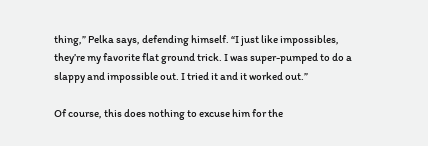thing,” Pelka says, defending himself. “I just like impossibles, they’re my favorite flat ground trick. I was super-pumped to do a slappy and impossible out. I tried it and it worked out.”

Of course, this does nothing to excuse him for the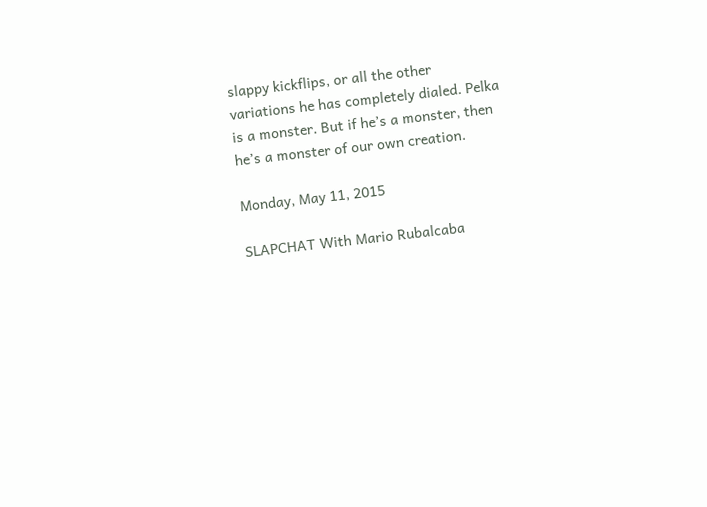slappy kickflips, or all the other variations he has completely dialed. Pelka is a monster. But if he’s a monster, then he’s a monster of our own creation.

Monday, May 11, 2015

SLAPCHAT With Mario Rubalcaba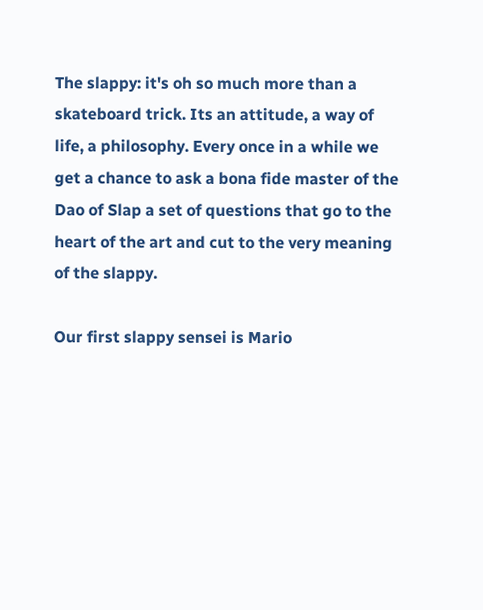The slappy: it's oh so much more than a skateboard trick. Its an attitude, a way of life, a philosophy. Every once in a while we get a chance to ask a bona fide master of the Dao of Slap a set of questions that go to the heart of the art and cut to the very meaning of the slappy.

Our first slappy sensei is Mario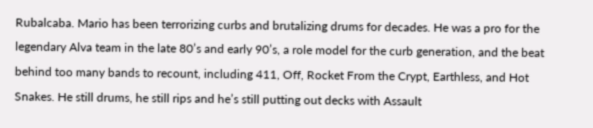Rubalcaba. Mario has been terrorizing curbs and brutalizing drums for decades. He was a pro for the legendary Alva team in the late 80’s and early 90’s, a role model for the curb generation, and the beat behind too many bands to recount, including 411, Off, Rocket From the Crypt, Earthless, and Hot Snakes. He still drums, he still rips and he’s still putting out decks with Assault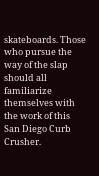skateboards. Those who pursue the way of the slap should all familiarize themselves with the work of this San Diego Curb Crusher.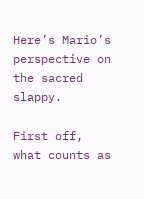Here’s Mario’s perspective on the sacred slappy.

First off, what counts as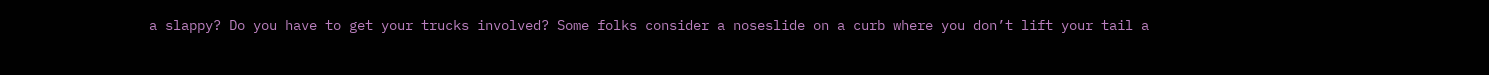a slappy? Do you have to get your trucks involved? Some folks consider a noseslide on a curb where you don’t lift your tail a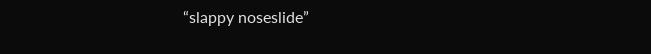“slappy noseslide”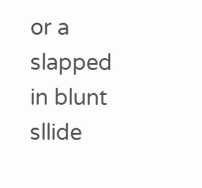or a slapped in blunt sllide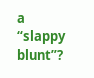a “slappy blunt”?